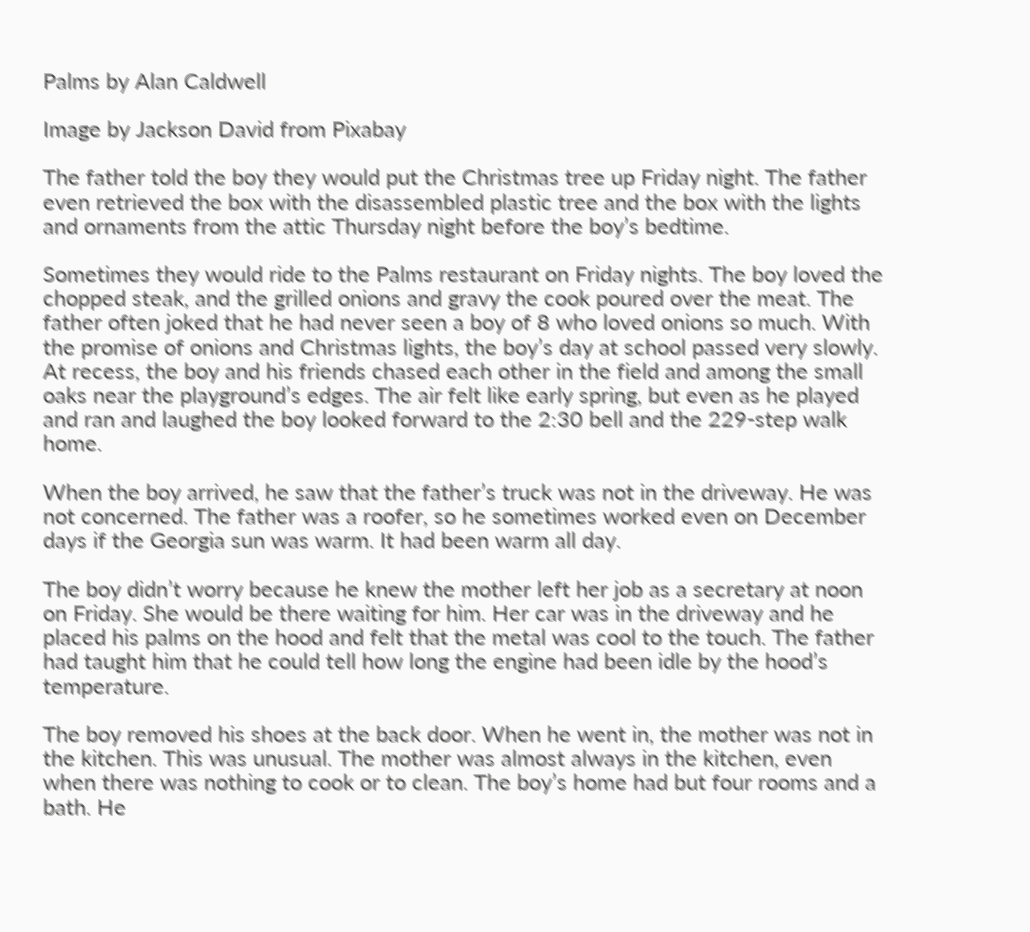Palms by Alan Caldwell

Image by Jackson David from Pixabay

The father told the boy they would put the Christmas tree up Friday night. The father even retrieved the box with the disassembled plastic tree and the box with the lights and ornaments from the attic Thursday night before the boy’s bedtime.

Sometimes they would ride to the Palms restaurant on Friday nights. The boy loved the chopped steak, and the grilled onions and gravy the cook poured over the meat. The father often joked that he had never seen a boy of 8 who loved onions so much. With the promise of onions and Christmas lights, the boy’s day at school passed very slowly. At recess, the boy and his friends chased each other in the field and among the small oaks near the playground’s edges. The air felt like early spring, but even as he played and ran and laughed the boy looked forward to the 2:30 bell and the 229-step walk home.

When the boy arrived, he saw that the father’s truck was not in the driveway. He was not concerned. The father was a roofer, so he sometimes worked even on December days if the Georgia sun was warm. It had been warm all day.

The boy didn’t worry because he knew the mother left her job as a secretary at noon on Friday. She would be there waiting for him. Her car was in the driveway and he placed his palms on the hood and felt that the metal was cool to the touch. The father had taught him that he could tell how long the engine had been idle by the hood’s temperature.

The boy removed his shoes at the back door. When he went in, the mother was not in the kitchen. This was unusual. The mother was almost always in the kitchen, even when there was nothing to cook or to clean. The boy’s home had but four rooms and a bath. He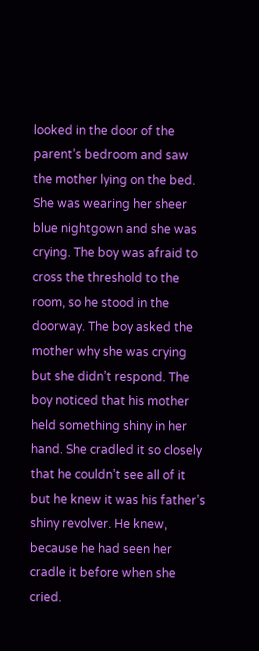looked in the door of the parent’s bedroom and saw the mother lying on the bed. She was wearing her sheer blue nightgown and she was crying. The boy was afraid to cross the threshold to the room, so he stood in the doorway. The boy asked the mother why she was crying but she didn’t respond. The boy noticed that his mother held something shiny in her hand. She cradled it so closely that he couldn’t see all of it but he knew it was his father’s shiny revolver. He knew, because he had seen her cradle it before when she cried.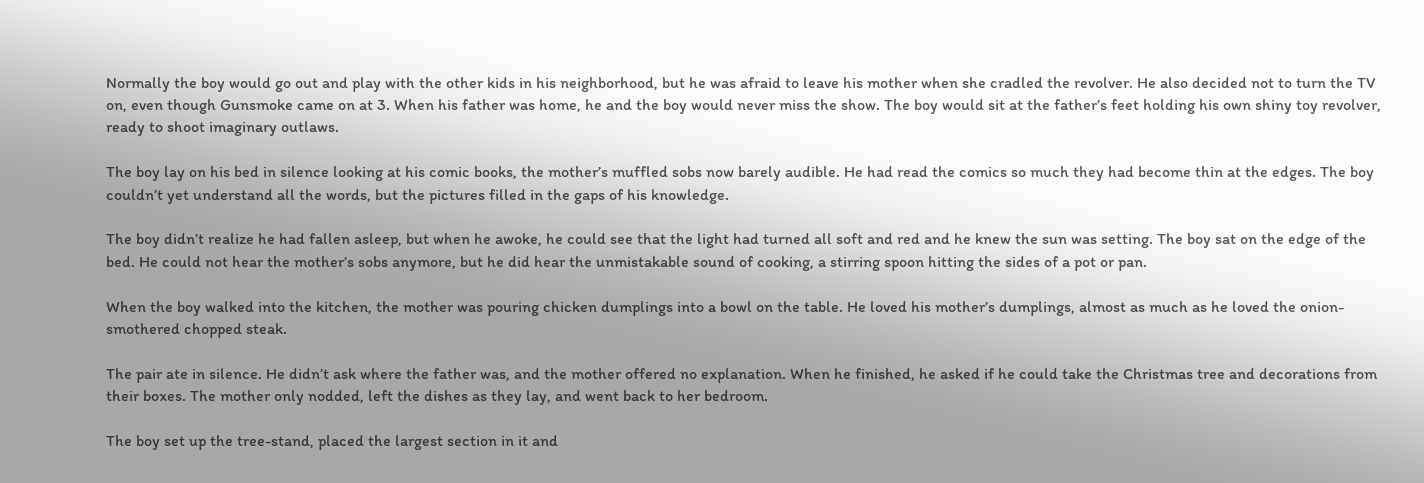Normally the boy would go out and play with the other kids in his neighborhood, but he was afraid to leave his mother when she cradled the revolver. He also decided not to turn the TV on, even though Gunsmoke came on at 3. When his father was home, he and the boy would never miss the show. The boy would sit at the father’s feet holding his own shiny toy revolver, ready to shoot imaginary outlaws.

The boy lay on his bed in silence looking at his comic books, the mother’s muffled sobs now barely audible. He had read the comics so much they had become thin at the edges. The boy couldn’t yet understand all the words, but the pictures filled in the gaps of his knowledge.

The boy didn’t realize he had fallen asleep, but when he awoke, he could see that the light had turned all soft and red and he knew the sun was setting. The boy sat on the edge of the bed. He could not hear the mother’s sobs anymore, but he did hear the unmistakable sound of cooking, a stirring spoon hitting the sides of a pot or pan.

When the boy walked into the kitchen, the mother was pouring chicken dumplings into a bowl on the table. He loved his mother’s dumplings, almost as much as he loved the onion-smothered chopped steak.

The pair ate in silence. He didn’t ask where the father was, and the mother offered no explanation. When he finished, he asked if he could take the Christmas tree and decorations from their boxes. The mother only nodded, left the dishes as they lay, and went back to her bedroom.

The boy set up the tree-stand, placed the largest section in it and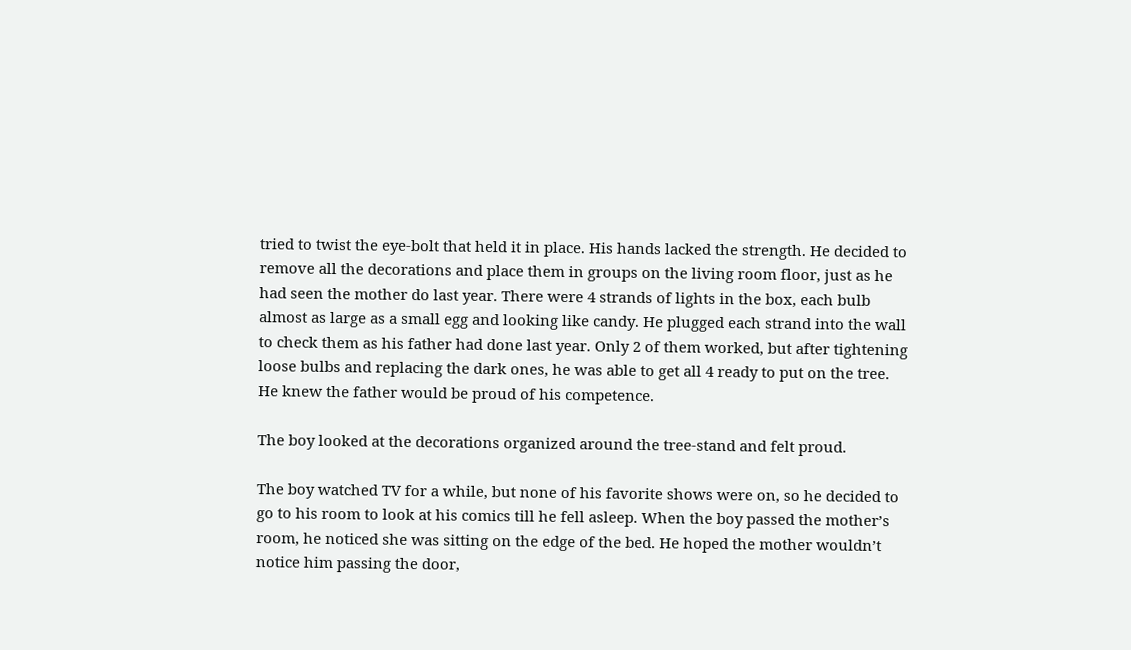tried to twist the eye-bolt that held it in place. His hands lacked the strength. He decided to remove all the decorations and place them in groups on the living room floor, just as he had seen the mother do last year. There were 4 strands of lights in the box, each bulb almost as large as a small egg and looking like candy. He plugged each strand into the wall to check them as his father had done last year. Only 2 of them worked, but after tightening loose bulbs and replacing the dark ones, he was able to get all 4 ready to put on the tree. He knew the father would be proud of his competence.

The boy looked at the decorations organized around the tree-stand and felt proud.

The boy watched TV for a while, but none of his favorite shows were on, so he decided to go to his room to look at his comics till he fell asleep. When the boy passed the mother’s room, he noticed she was sitting on the edge of the bed. He hoped the mother wouldn’t notice him passing the door,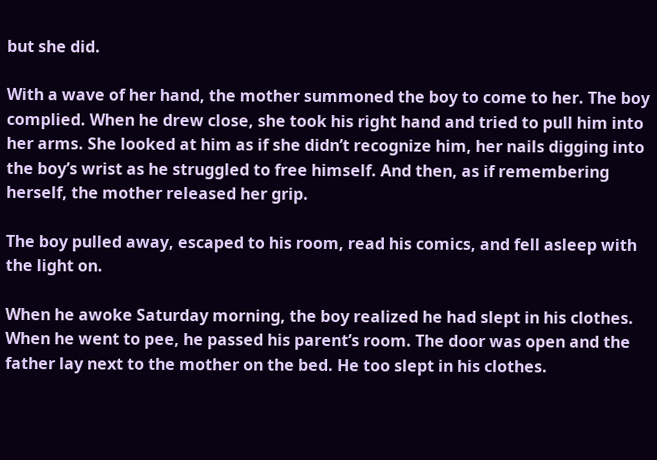but she did.

With a wave of her hand, the mother summoned the boy to come to her. The boy complied. When he drew close, she took his right hand and tried to pull him into her arms. She looked at him as if she didn’t recognize him, her nails digging into the boy’s wrist as he struggled to free himself. And then, as if remembering herself, the mother released her grip.

The boy pulled away, escaped to his room, read his comics, and fell asleep with the light on.

When he awoke Saturday morning, the boy realized he had slept in his clothes. When he went to pee, he passed his parent’s room. The door was open and the father lay next to the mother on the bed. He too slept in his clothes.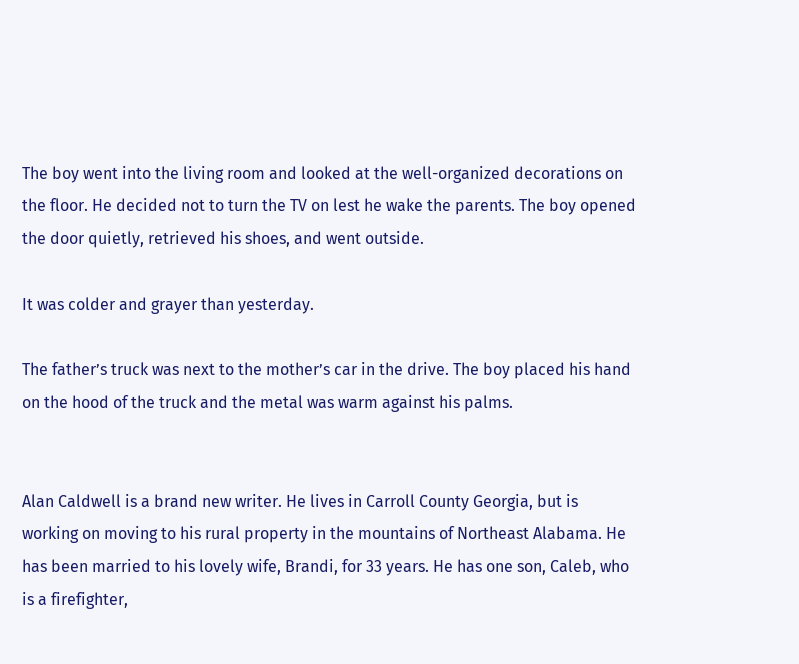The boy went into the living room and looked at the well-organized decorations on the floor. He decided not to turn the TV on lest he wake the parents. The boy opened the door quietly, retrieved his shoes, and went outside.

It was colder and grayer than yesterday.

The father’s truck was next to the mother’s car in the drive. The boy placed his hand on the hood of the truck and the metal was warm against his palms.


Alan Caldwell is a brand new writer. He lives in Carroll County Georgia, but is working on moving to his rural property in the mountains of Northeast Alabama. He has been married to his lovely wife, Brandi, for 33 years. He has one son, Caleb, who is a firefighter,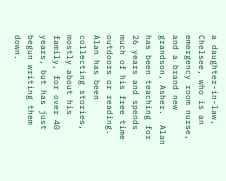a daughter-in-law, Chelsee, who is an emergency room nurse, and a brand new grandson, Asher.  Alan has been teaching for 26 years and spends much of his free time outdoors or reading.  Alan has been collecting stories, mostly about his family, for over 40 years, but has just begun writing them down.